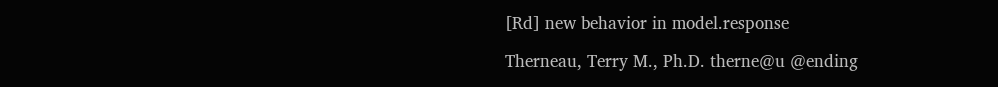[Rd] new behavior in model.response

Therneau, Terry M., Ph.D. therne@u @ending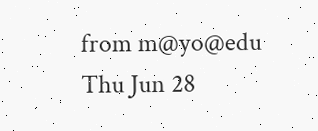from m@yo@edu
Thu Jun 28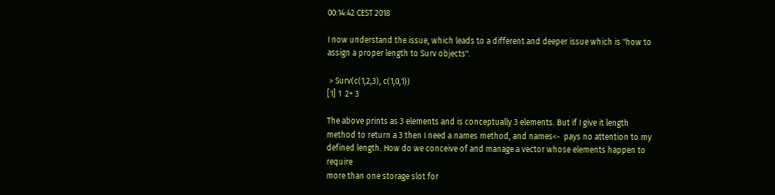00:14:42 CEST 2018

I now understand the issue, which leads to a different and deeper issue which is "how to
assign a proper length to Surv objects".

 > Surv(c(1,2,3), c(1,0,1))
[1] 1  2+ 3

The above prints as 3 elements and is conceptually 3 elements. But if I give it length
method to return a 3 then I need a names method, and names<-  pays no attention to my
defined length. How do we conceive of and manage a vector whose elements happen to require
more than one storage slot for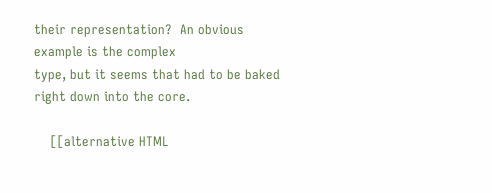their representation?  An obvious example is the complex
type, but it seems that had to be baked right down into the core.

    [[alternative HTML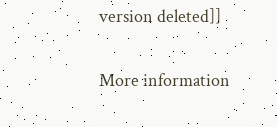version deleted]]

More information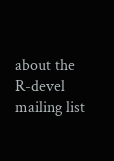about the R-devel mailing list